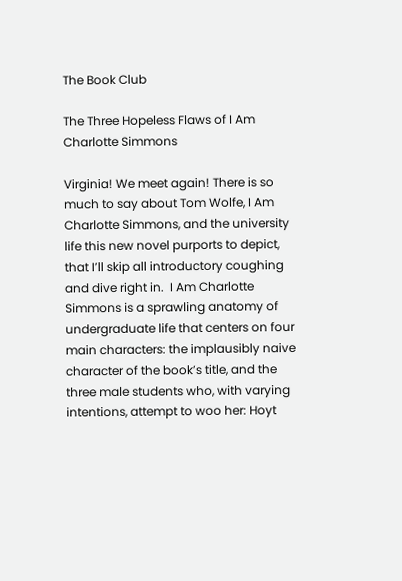The Book Club

The Three Hopeless Flaws of I Am Charlotte Simmons

Virginia! We meet again! There is so much to say about Tom Wolfe, I Am Charlotte Simmons, and the university life this new novel purports to depict, that I’ll skip all introductory coughing and dive right in.  I Am Charlotte Simmons is a sprawling anatomy of undergraduate life that centers on four main characters: the implausibly naive character of the book’s title, and the three male students who, with varying intentions, attempt to woo her: Hoyt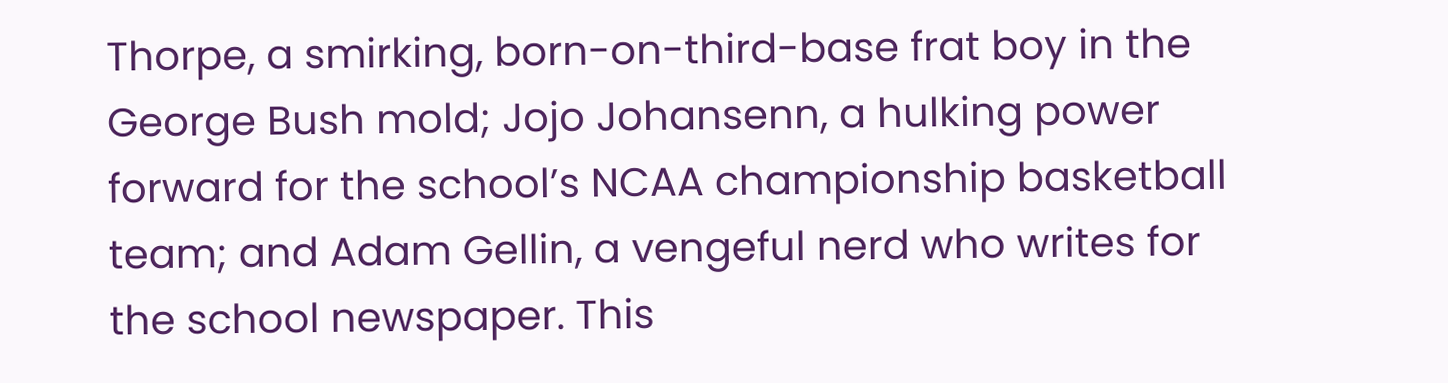Thorpe, a smirking, born-on-third-base frat boy in the George Bush mold; Jojo Johansenn, a hulking power forward for the school’s NCAA championship basketball team; and Adam Gellin, a vengeful nerd who writes for the school newspaper. This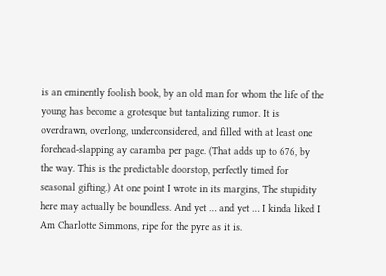is an eminently foolish book, by an old man for whom the life of the young has become a grotesque but tantalizing rumor. It is overdrawn, overlong, underconsidered, and filled with at least one forehead-slapping ay caramba per page. (That adds up to 676, by the way. This is the predictable doorstop, perfectly timed for seasonal gifting.) At one point I wrote in its margins, The stupidity here may actually be boundless. And yet … and yet … I kinda liked I Am Charlotte Simmons, ripe for the pyre as it is.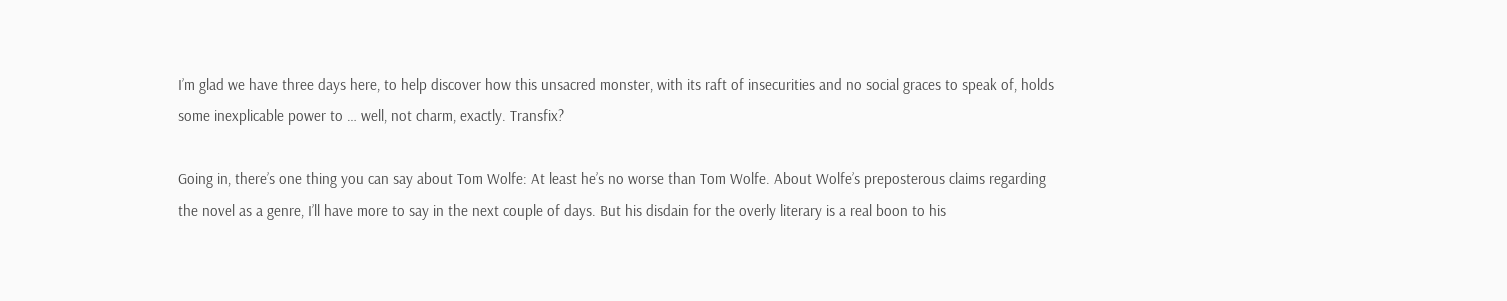I’m glad we have three days here, to help discover how this unsacred monster, with its raft of insecurities and no social graces to speak of, holds some inexplicable power to … well, not charm, exactly. Transfix?

Going in, there’s one thing you can say about Tom Wolfe: At least he’s no worse than Tom Wolfe. About Wolfe’s preposterous claims regarding the novel as a genre, I’ll have more to say in the next couple of days. But his disdain for the overly literary is a real boon to his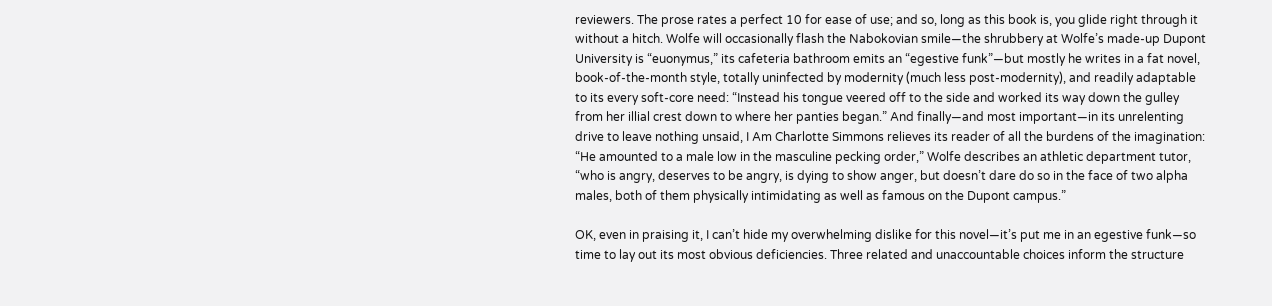reviewers. The prose rates a perfect 10 for ease of use; and so, long as this book is, you glide right through it without a hitch. Wolfe will occasionally flash the Nabokovian smile—the shrubbery at Wolfe’s made-up Dupont University is “euonymus,” its cafeteria bathroom emits an “egestive funk”—but mostly he writes in a fat novel, book-of-the-month style, totally uninfected by modernity (much less post-modernity), and readily adaptable to its every soft-core need: “Instead his tongue veered off to the side and worked its way down the gulley from her illial crest down to where her panties began.” And finally—and most important—in its unrelenting drive to leave nothing unsaid, I Am Charlotte Simmons relieves its reader of all the burdens of the imagination: “He amounted to a male low in the masculine pecking order,” Wolfe describes an athletic department tutor, “who is angry, deserves to be angry, is dying to show anger, but doesn’t dare do so in the face of two alpha males, both of them physically intimidating as well as famous on the Dupont campus.”

OK, even in praising it, I can’t hide my overwhelming dislike for this novel—it’s put me in an egestive funk—so time to lay out its most obvious deficiencies. Three related and unaccountable choices inform the structure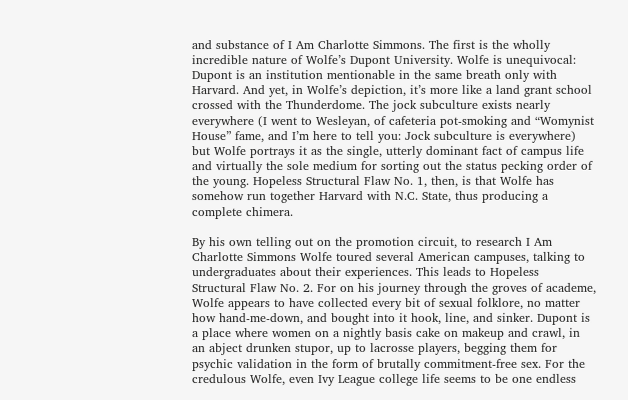and substance of I Am Charlotte Simmons. The first is the wholly incredible nature of Wolfe’s Dupont University. Wolfe is unequivocal: Dupont is an institution mentionable in the same breath only with Harvard. And yet, in Wolfe’s depiction, it’s more like a land grant school crossed with the Thunderdome. The jock subculture exists nearly everywhere (I went to Wesleyan, of cafeteria pot-smoking and “Womynist House” fame, and I’m here to tell you: Jock subculture is everywhere) but Wolfe portrays it as the single, utterly dominant fact of campus life and virtually the sole medium for sorting out the status pecking order of the young. Hopeless Structural Flaw No. 1, then, is that Wolfe has somehow run together Harvard with N.C. State, thus producing a complete chimera.

By his own telling out on the promotion circuit, to research I Am Charlotte Simmons Wolfe toured several American campuses, talking to undergraduates about their experiences. This leads to Hopeless Structural Flaw No. 2. For on his journey through the groves of academe, Wolfe appears to have collected every bit of sexual folklore, no matter how hand-me-down, and bought into it hook, line, and sinker. Dupont is a place where women on a nightly basis cake on makeup and crawl, in an abject drunken stupor, up to lacrosse players, begging them for psychic validation in the form of brutally commitment-free sex. For the credulous Wolfe, even Ivy League college life seems to be one endless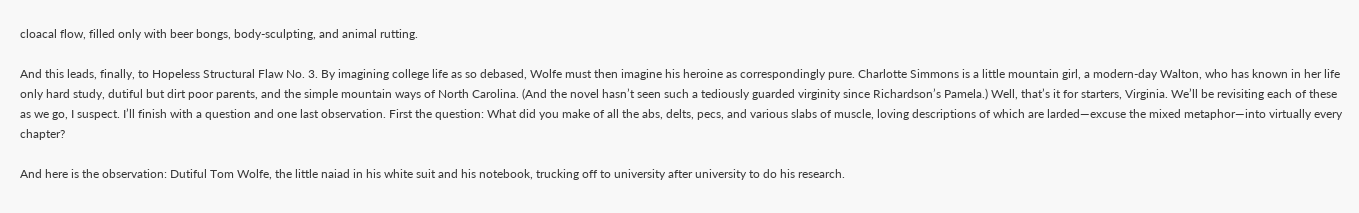cloacal flow, filled only with beer bongs, body-sculpting, and animal rutting.

And this leads, finally, to Hopeless Structural Flaw No. 3. By imagining college life as so debased, Wolfe must then imagine his heroine as correspondingly pure. Charlotte Simmons is a little mountain girl, a modern-day Walton, who has known in her life only hard study, dutiful but dirt poor parents, and the simple mountain ways of North Carolina. (And the novel hasn’t seen such a tediously guarded virginity since Richardson’s Pamela.) Well, that’s it for starters, Virginia. We’ll be revisiting each of these as we go, I suspect. I’ll finish with a question and one last observation. First the question: What did you make of all the abs, delts, pecs, and various slabs of muscle, loving descriptions of which are larded—excuse the mixed metaphor—into virtually every chapter?

And here is the observation: Dutiful Tom Wolfe, the little naiad in his white suit and his notebook, trucking off to university after university to do his research.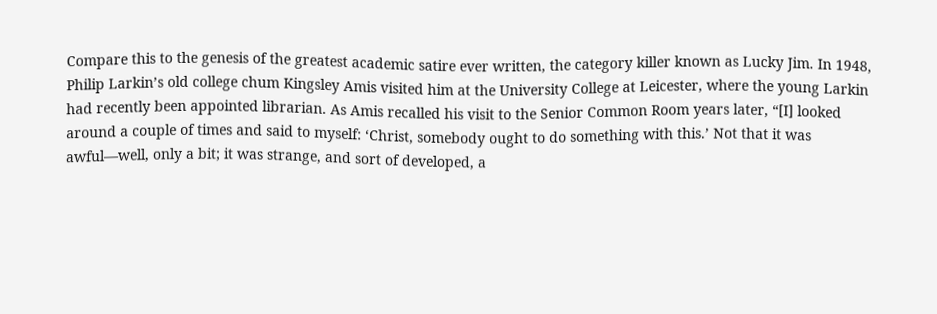Compare this to the genesis of the greatest academic satire ever written, the category killer known as Lucky Jim. In 1948, Philip Larkin’s old college chum Kingsley Amis visited him at the University College at Leicester, where the young Larkin had recently been appointed librarian. As Amis recalled his visit to the Senior Common Room years later, “[I] looked around a couple of times and said to myself: ‘Christ, somebody ought to do something with this.’ Not that it was awful—well, only a bit; it was strange, and sort of developed, a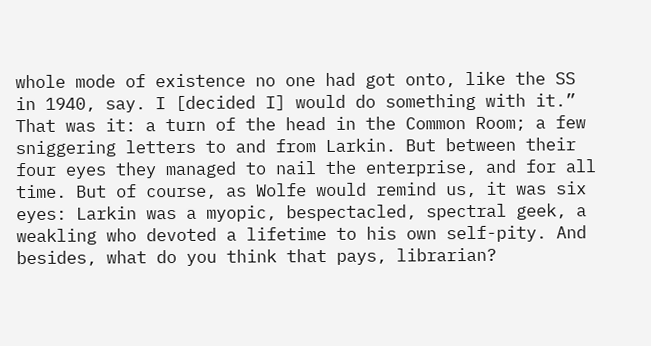whole mode of existence no one had got onto, like the SS in 1940, say. I [decided I] would do something with it.” That was it: a turn of the head in the Common Room; a few sniggering letters to and from Larkin. But between their four eyes they managed to nail the enterprise, and for all time. But of course, as Wolfe would remind us, it was six eyes: Larkin was a myopic, bespectacled, spectral geek, a weakling who devoted a lifetime to his own self-pity. And besides, what do you think that pays, librarian?